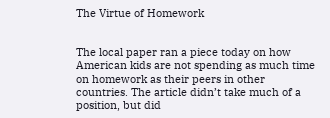The Virtue of Homework


The local paper ran a piece today on how American kids are not spending as much time on homework as their peers in other countries. The article didn’t take much of a position, but did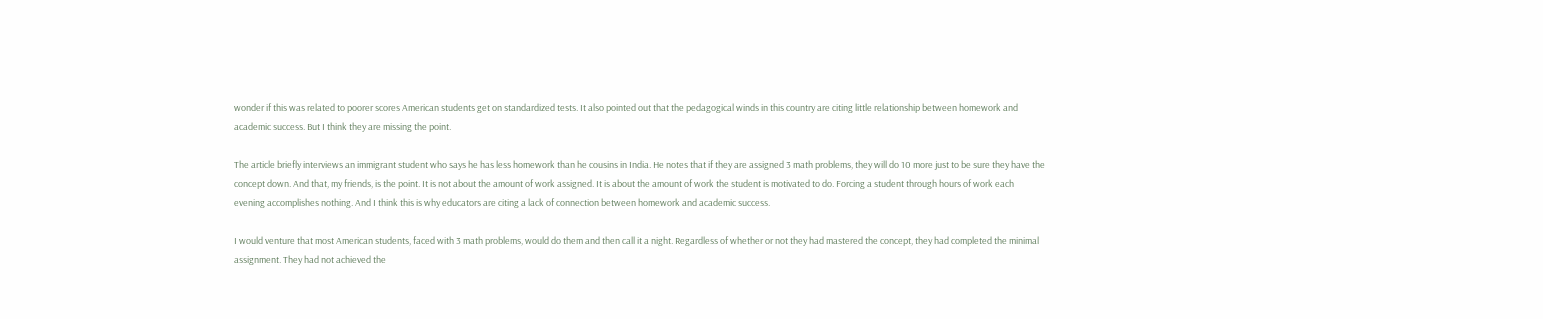wonder if this was related to poorer scores American students get on standardized tests. It also pointed out that the pedagogical winds in this country are citing little relationship between homework and academic success. But I think they are missing the point.

The article briefly interviews an immigrant student who says he has less homework than he cousins in India. He notes that if they are assigned 3 math problems, they will do 10 more just to be sure they have the concept down. And that, my friends, is the point. It is not about the amount of work assigned. It is about the amount of work the student is motivated to do. Forcing a student through hours of work each evening accomplishes nothing. And I think this is why educators are citing a lack of connection between homework and academic success.

I would venture that most American students, faced with 3 math problems, would do them and then call it a night. Regardless of whether or not they had mastered the concept, they had completed the minimal assignment. They had not achieved the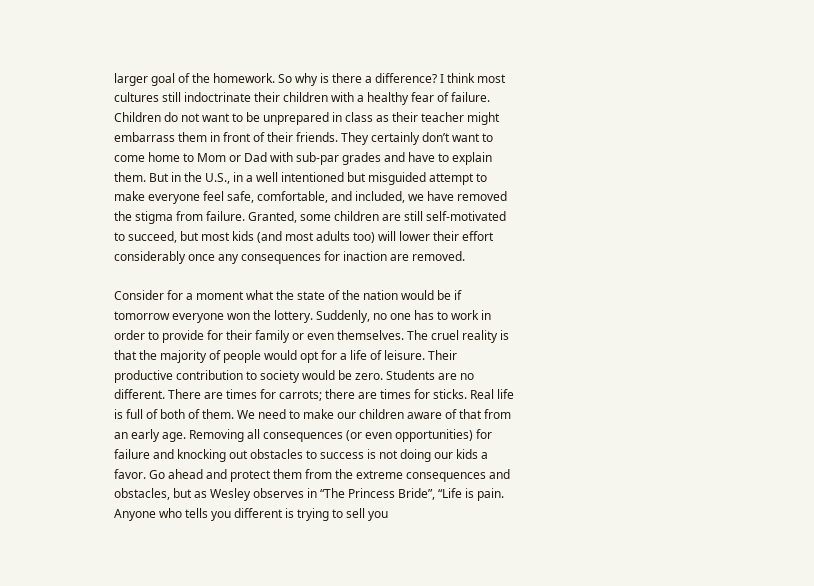larger goal of the homework. So why is there a difference? I think most cultures still indoctrinate their children with a healthy fear of failure. Children do not want to be unprepared in class as their teacher might embarrass them in front of their friends. They certainly don’t want to come home to Mom or Dad with sub-par grades and have to explain them. But in the U.S., in a well intentioned but misguided attempt to make everyone feel safe, comfortable, and included, we have removed the stigma from failure. Granted, some children are still self-motivated to succeed, but most kids (and most adults too) will lower their effort considerably once any consequences for inaction are removed.

Consider for a moment what the state of the nation would be if tomorrow everyone won the lottery. Suddenly, no one has to work in order to provide for their family or even themselves. The cruel reality is that the majority of people would opt for a life of leisure. Their productive contribution to society would be zero. Students are no different. There are times for carrots; there are times for sticks. Real life is full of both of them. We need to make our children aware of that from an early age. Removing all consequences (or even opportunities) for failure and knocking out obstacles to success is not doing our kids a favor. Go ahead and protect them from the extreme consequences and obstacles, but as Wesley observes in “The Princess Bride”, “Life is pain. Anyone who tells you different is trying to sell you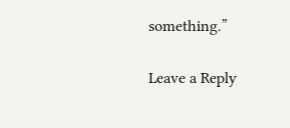something.”

Leave a Reply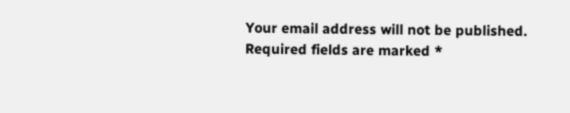Your email address will not be published. Required fields are marked *